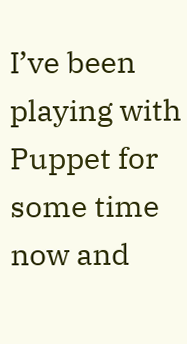I’ve been playing with Puppet for some time now and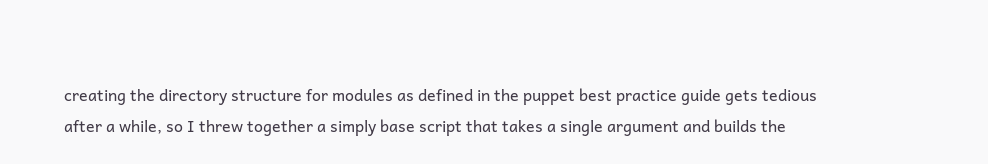creating the directory structure for modules as defined in the puppet best practice guide gets tedious after a while, so I threw together a simply base script that takes a single argument and builds the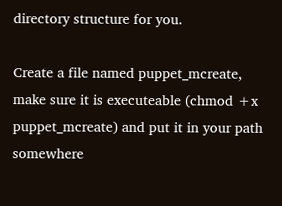directory structure for you.

Create a file named puppet_mcreate, make sure it is executeable (chmod +x puppet_mcreate) and put it in your path somewhere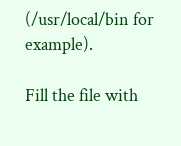(/usr/local/bin for example).

Fill the file with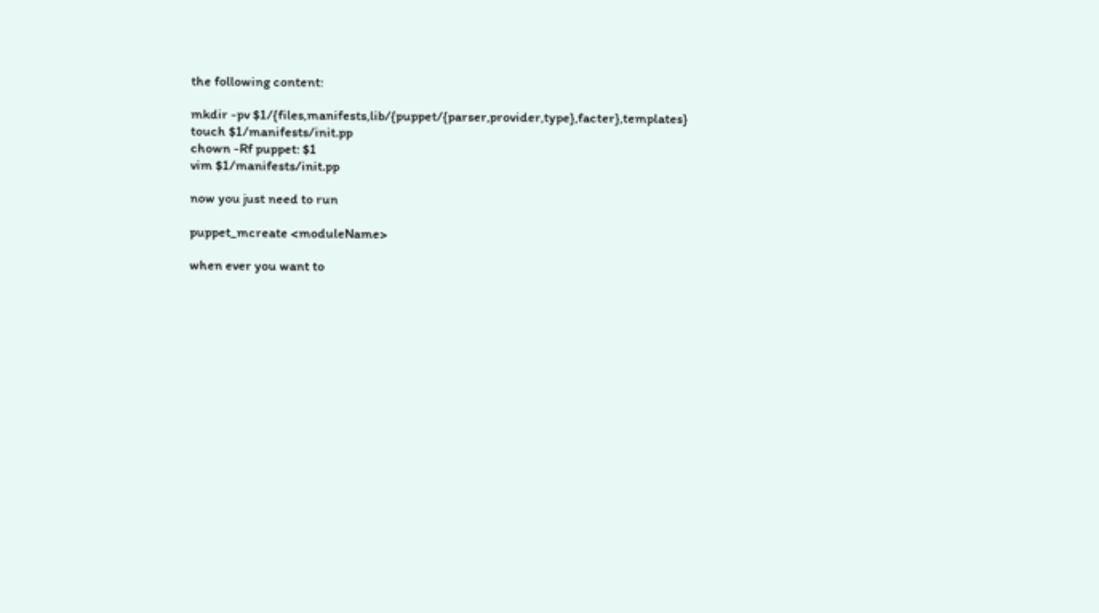the following content:

mkdir -pv $1/{files,manifests,lib/{puppet/{parser,provider,type},facter},templates}
touch $1/manifests/init.pp
chown -Rf puppet: $1
vim $1/manifests/init.pp

now you just need to run

puppet_mcreate <moduleName>

when ever you want to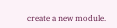create a new module.